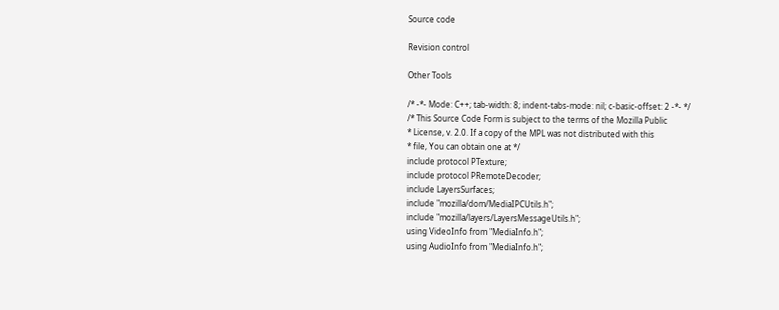Source code

Revision control

Other Tools

/* -*- Mode: C++; tab-width: 8; indent-tabs-mode: nil; c-basic-offset: 2 -*- */
/* This Source Code Form is subject to the terms of the Mozilla Public
* License, v. 2.0. If a copy of the MPL was not distributed with this
* file, You can obtain one at */
include protocol PTexture;
include protocol PRemoteDecoder;
include LayersSurfaces;
include "mozilla/dom/MediaIPCUtils.h";
include "mozilla/layers/LayersMessageUtils.h";
using VideoInfo from "MediaInfo.h";
using AudioInfo from "MediaInfo.h";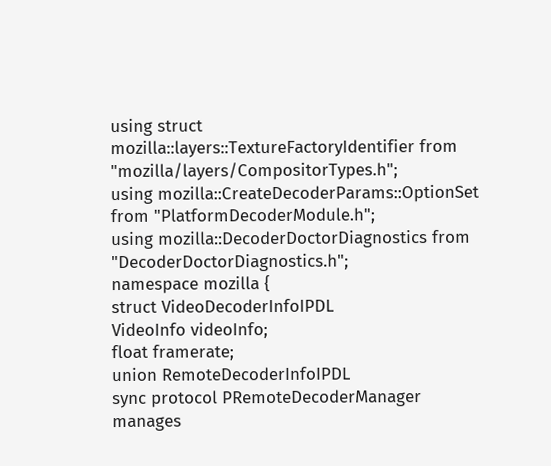using struct mozilla::layers::TextureFactoryIdentifier from "mozilla/layers/CompositorTypes.h";
using mozilla::CreateDecoderParams::OptionSet from "PlatformDecoderModule.h";
using mozilla::DecoderDoctorDiagnostics from "DecoderDoctorDiagnostics.h";
namespace mozilla {
struct VideoDecoderInfoIPDL
VideoInfo videoInfo;
float framerate;
union RemoteDecoderInfoIPDL
sync protocol PRemoteDecoderManager
manages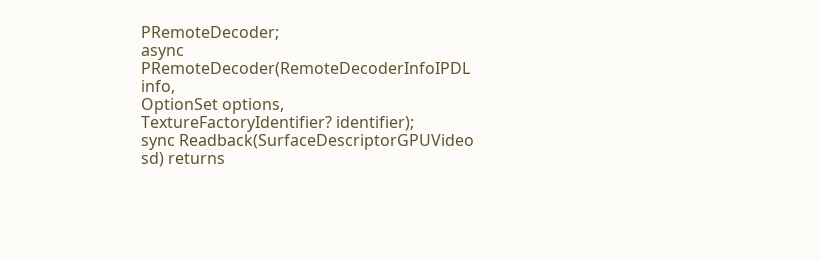PRemoteDecoder;
async PRemoteDecoder(RemoteDecoderInfoIPDL info,
OptionSet options,
TextureFactoryIdentifier? identifier);
sync Readback(SurfaceDescriptorGPUVideo sd) returns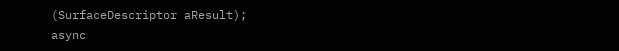(SurfaceDescriptor aResult);
async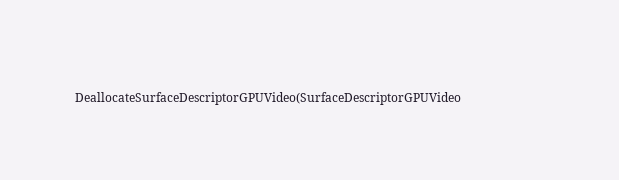DeallocateSurfaceDescriptorGPUVideo(SurfaceDescriptorGPUVideo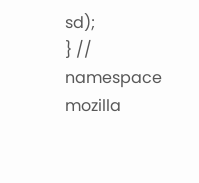sd);
} // namespace mozilla